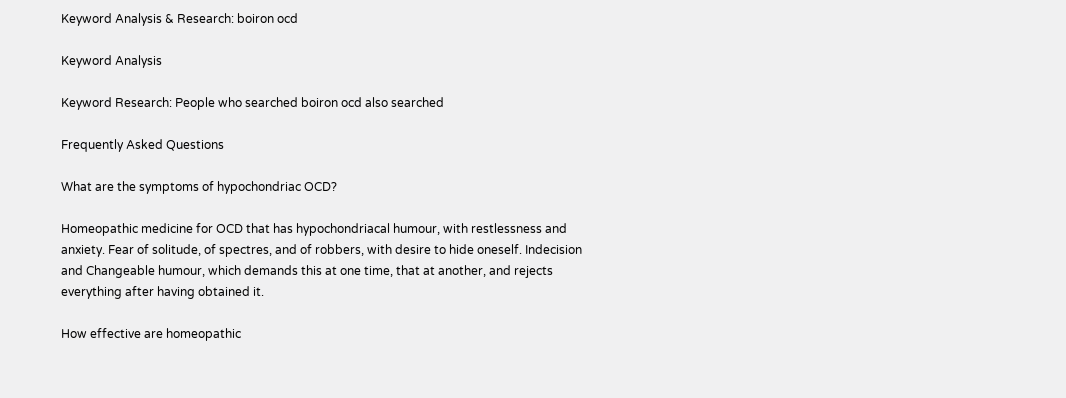Keyword Analysis & Research: boiron ocd

Keyword Analysis

Keyword Research: People who searched boiron ocd also searched

Frequently Asked Questions

What are the symptoms of hypochondriac OCD?

Homeopathic medicine for OCD that has hypochondriacal humour, with restlessness and anxiety. Fear of solitude, of spectres, and of robbers, with desire to hide oneself. Indecision and Changeable humour, which demands this at one time, that at another, and rejects everything after having obtained it.

How effective are homeopathic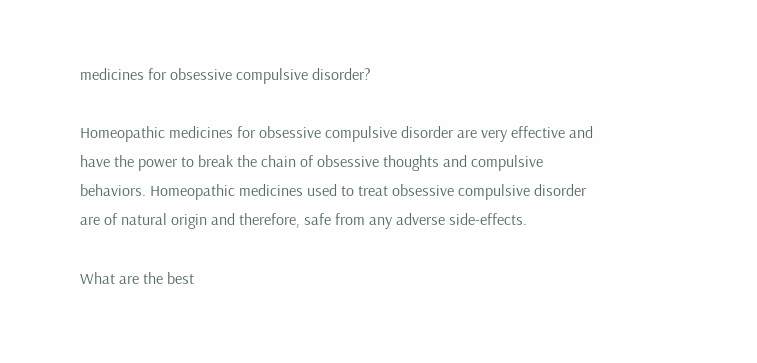medicines for obsessive compulsive disorder?

Homeopathic medicines for obsessive compulsive disorder are very effective and have the power to break the chain of obsessive thoughts and compulsive behaviors. Homeopathic medicines used to treat obsessive compulsive disorder are of natural origin and therefore, safe from any adverse side-effects.

What are the best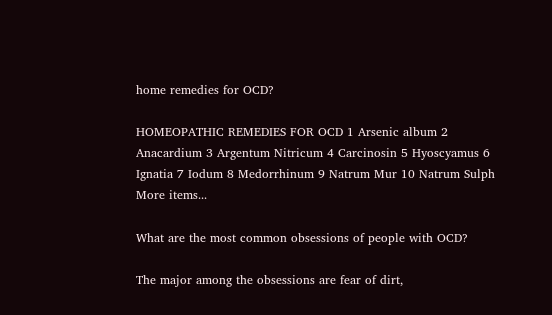home remedies for OCD?

HOMEOPATHIC REMEDIES FOR OCD 1 Arsenic album 2 Anacardium 3 Argentum Nitricum 4 Carcinosin 5 Hyoscyamus 6 Ignatia 7 Iodum 8 Medorrhinum 9 Natrum Mur 10 Natrum Sulph More items...

What are the most common obsessions of people with OCD?

The major among the obsessions are fear of dirt,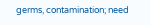germs, contamination; need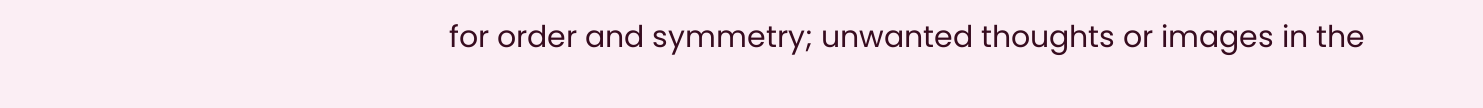for order and symmetry; unwanted thoughts or images in the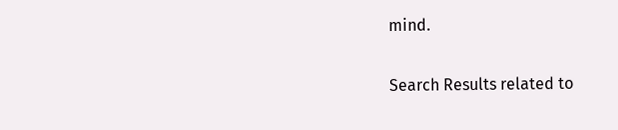mind.

Search Results related to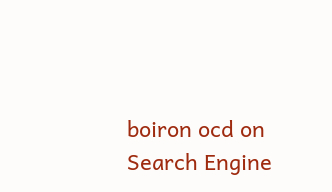boiron ocd on Search Engine